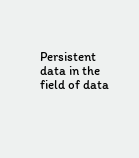Persistent data in the field of data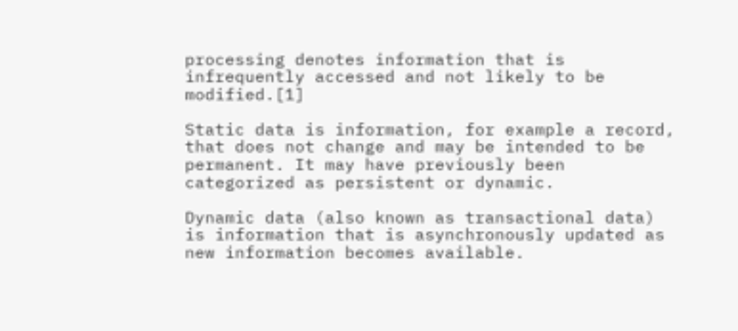processing denotes information that is infrequently accessed and not likely to be modified.[1]

Static data is information, for example a record, that does not change and may be intended to be permanent. It may have previously been categorized as persistent or dynamic.

Dynamic data (also known as transactional data) is information that is asynchronously updated as new information becomes available.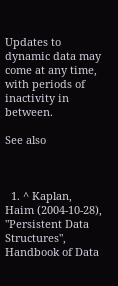Updates to dynamic data may come at any time, with periods of inactivity in between.

See also



  1. ^ Kaplan, Haim (2004-10-28), "Persistent Data Structures", Handbook of Data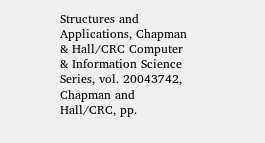Structures and Applications, Chapman & Hall/CRC Computer & Information Science Series, vol. 20043742, Chapman and Hall/CRC, pp.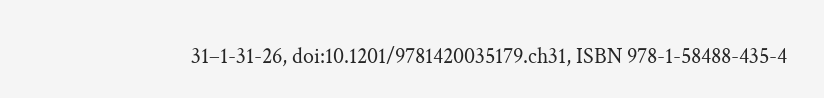31–1-31-26, doi:10.1201/9781420035179.ch31, ISBN 978-1-58488-435-4